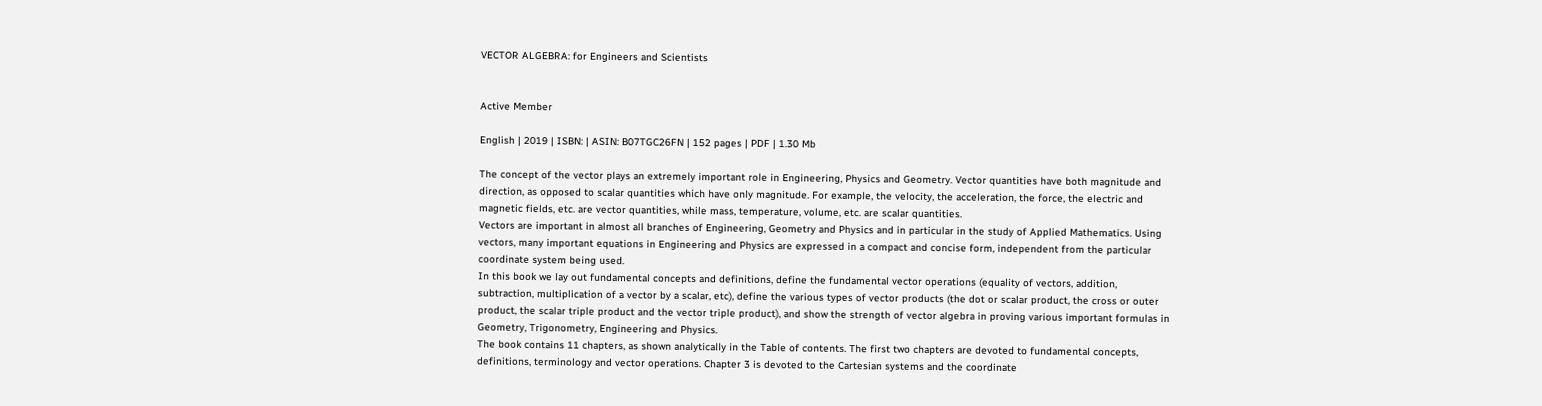VECTOR ALGEBRA: for Engineers and Scientists


Active Member

English | 2019 | ISBN: | ASIN: B07TGC26FN | 152 pages | PDF | 1.30 Mb

The concept of the vector plays an extremely important role in Engineering, Physics and Geometry. Vector quantities have both magnitude and direction, as opposed to scalar quantities which have only magnitude. For example, the velocity, the acceleration, the force, the electric and magnetic fields, etc. are vector quantities, while mass, temperature, volume, etc. are scalar quantities.
Vectors are important in almost all branches of Engineering, Geometry and Physics and in particular in the study of Applied Mathematics. Using vectors, many important equations in Engineering and Physics are expressed in a compact and concise form, independent from the particular coordinate system being used.
In this book we lay out fundamental concepts and definitions, define the fundamental vector operations (equality of vectors, addition, subtraction, multiplication of a vector by a scalar, etc), define the various types of vector products (the dot or scalar product, the cross or outer product, the scalar triple product and the vector triple product), and show the strength of vector algebra in proving various important formulas in Geometry, Trigonometry, Engineering and Physics.
The book contains 11 chapters, as shown analytically in the Table of contents. The first two chapters are devoted to fundamental concepts, definitions, terminology and vector operations. Chapter 3 is devoted to the Cartesian systems and the coordinate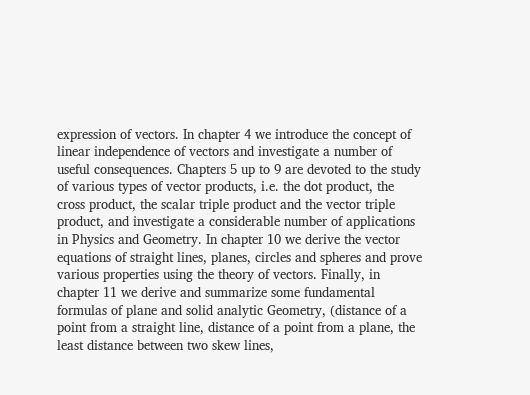expression of vectors. In chapter 4 we introduce the concept of linear independence of vectors and investigate a number of useful consequences. Chapters 5 up to 9 are devoted to the study of various types of vector products, i.e. the dot product, the cross product, the scalar triple product and the vector triple product, and investigate a considerable number of applications in Physics and Geometry. In chapter 10 we derive the vector equations of straight lines, planes, circles and spheres and prove various properties using the theory of vectors. Finally, in chapter 11 we derive and summarize some fundamental formulas of plane and solid analytic Geometry, (distance of a point from a straight line, distance of a point from a plane, the least distance between two skew lines,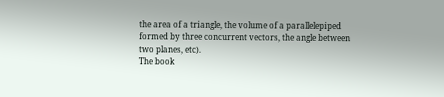the area of a triangle, the volume of a parallelepiped formed by three concurrent vectors, the angle between two planes, etc).
The book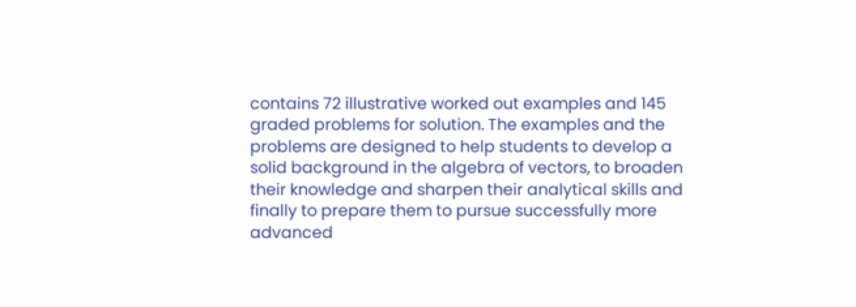contains 72 illustrative worked out examples and 145 graded problems for solution. The examples and the problems are designed to help students to develop a solid background in the algebra of vectors, to broaden their knowledge and sharpen their analytical skills and finally to prepare them to pursue successfully more advanced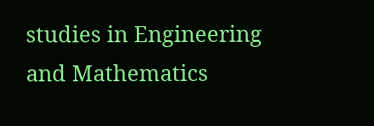studies in Engineering and Mathematics